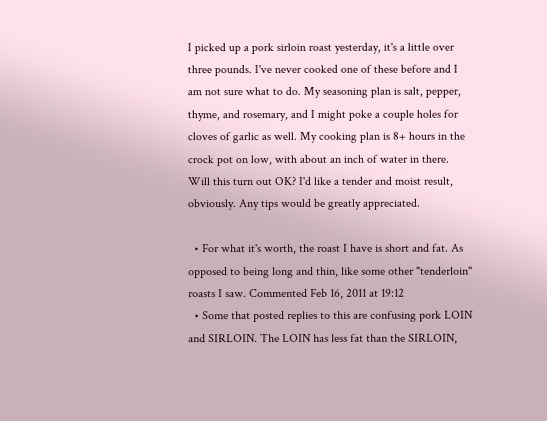I picked up a pork sirloin roast yesterday, it's a little over three pounds. I've never cooked one of these before and I am not sure what to do. My seasoning plan is salt, pepper, thyme, and rosemary, and I might poke a couple holes for cloves of garlic as well. My cooking plan is 8+ hours in the crock pot on low, with about an inch of water in there. Will this turn out OK? I'd like a tender and moist result, obviously. Any tips would be greatly appreciated.

  • For what it's worth, the roast I have is short and fat. As opposed to being long and thin, like some other "tenderloin" roasts I saw. Commented Feb 16, 2011 at 19:12
  • Some that posted replies to this are confusing pork LOIN and SIRLOIN. The LOIN has less fat than the SIRLOIN,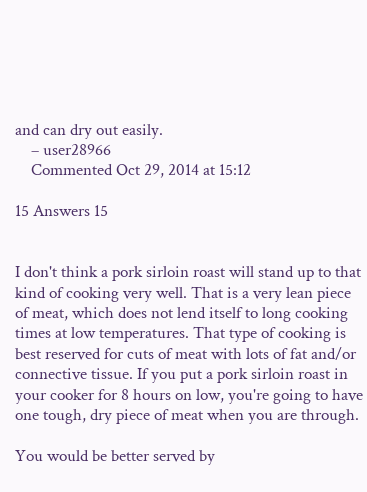and can dry out easily.
    – user28966
    Commented Oct 29, 2014 at 15:12

15 Answers 15


I don't think a pork sirloin roast will stand up to that kind of cooking very well. That is a very lean piece of meat, which does not lend itself to long cooking times at low temperatures. That type of cooking is best reserved for cuts of meat with lots of fat and/or connective tissue. If you put a pork sirloin roast in your cooker for 8 hours on low, you're going to have one tough, dry piece of meat when you are through.

You would be better served by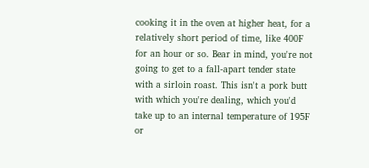cooking it in the oven at higher heat, for a relatively short period of time, like 400F for an hour or so. Bear in mind, you're not going to get to a fall-apart tender state with a sirloin roast. This isn't a pork butt with which you're dealing, which you'd take up to an internal temperature of 195F or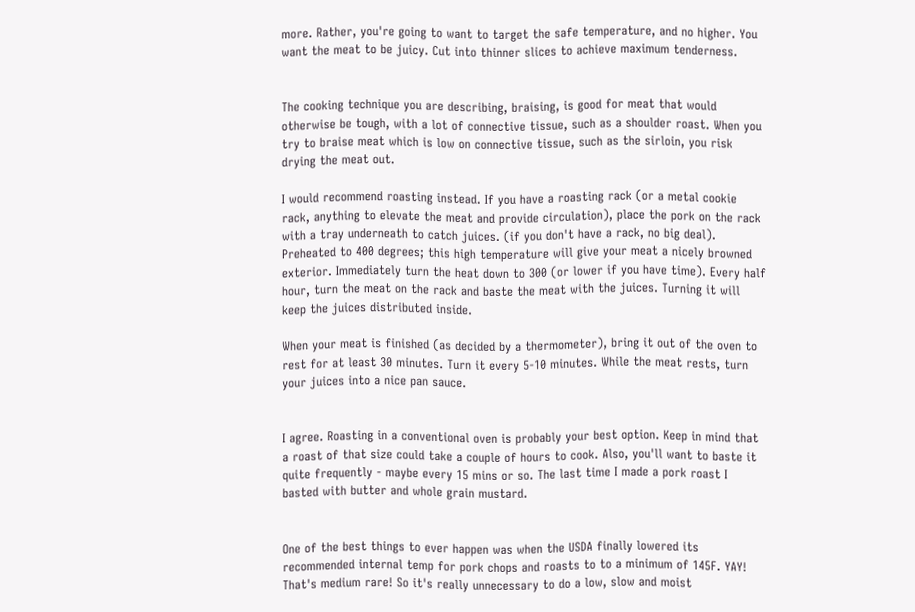more. Rather, you're going to want to target the safe temperature, and no higher. You want the meat to be juicy. Cut into thinner slices to achieve maximum tenderness.


The cooking technique you are describing, braising, is good for meat that would otherwise be tough, with a lot of connective tissue, such as a shoulder roast. When you try to braise meat which is low on connective tissue, such as the sirloin, you risk drying the meat out.

I would recommend roasting instead. If you have a roasting rack (or a metal cookie rack, anything to elevate the meat and provide circulation), place the pork on the rack with a tray underneath to catch juices. (if you don't have a rack, no big deal). Preheated to 400 degrees; this high temperature will give your meat a nicely browned exterior. Immediately turn the heat down to 300 (or lower if you have time). Every half hour, turn the meat on the rack and baste the meat with the juices. Turning it will keep the juices distributed inside.

When your meat is finished (as decided by a thermometer), bring it out of the oven to rest for at least 30 minutes. Turn it every 5-10 minutes. While the meat rests, turn your juices into a nice pan sauce.


I agree. Roasting in a conventional oven is probably your best option. Keep in mind that a roast of that size could take a couple of hours to cook. Also, you'll want to baste it quite frequently - maybe every 15 mins or so. The last time I made a pork roast I basted with butter and whole grain mustard.


One of the best things to ever happen was when the USDA finally lowered its recommended internal temp for pork chops and roasts to to a minimum of 145F. YAY! That's medium rare! So it's really unnecessary to do a low, slow and moist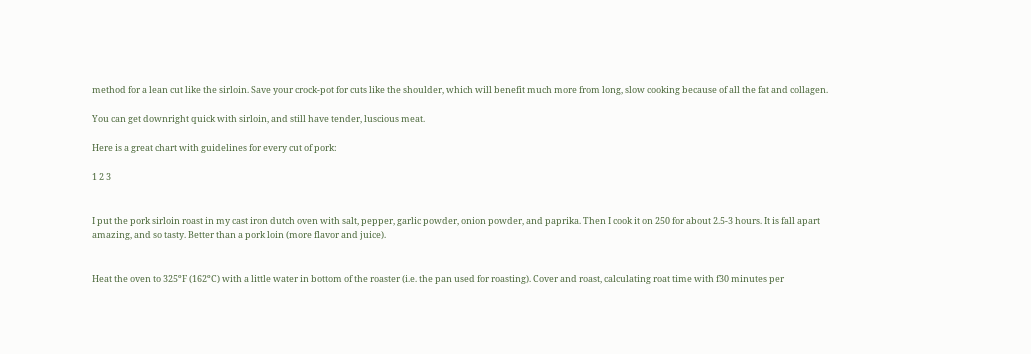method for a lean cut like the sirloin. Save your crock-pot for cuts like the shoulder, which will benefit much more from long, slow cooking because of all the fat and collagen.

You can get downright quick with sirloin, and still have tender, luscious meat.

Here is a great chart with guidelines for every cut of pork:

1 2 3


I put the pork sirloin roast in my cast iron dutch oven with salt, pepper, garlic powder, onion powder, and paprika. Then I cook it on 250 for about 2.5-3 hours. It is fall apart amazing, and so tasty. Better than a pork loin (more flavor and juice).


Heat the oven to 325ºF (162ºC) with a little water in bottom of the roaster (i.e. the pan used for roasting). Cover and roast, calculating roat time with f30 minutes per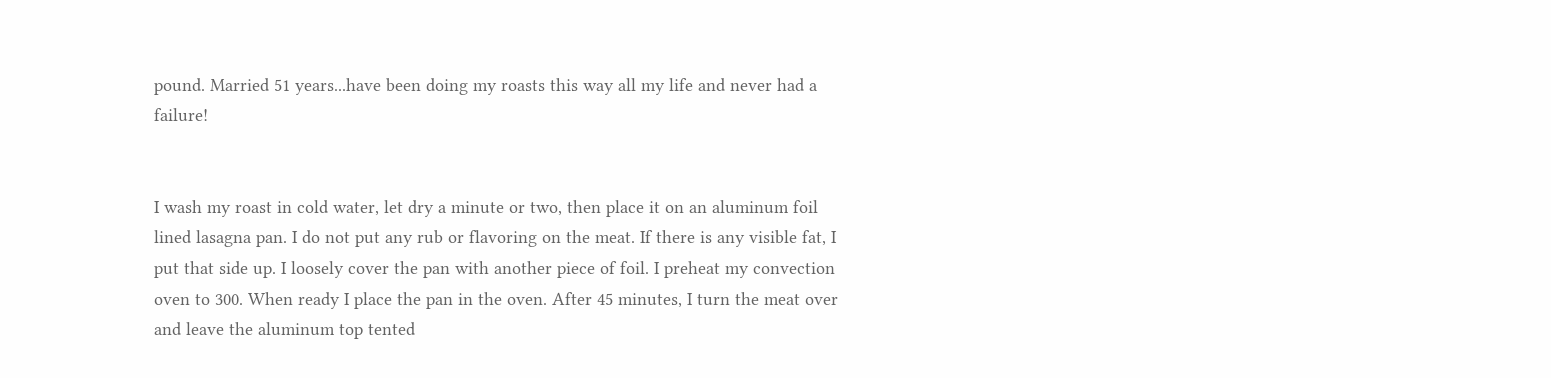pound. Married 51 years...have been doing my roasts this way all my life and never had a failure!


I wash my roast in cold water, let dry a minute or two, then place it on an aluminum foil lined lasagna pan. I do not put any rub or flavoring on the meat. If there is any visible fat, I put that side up. I loosely cover the pan with another piece of foil. I preheat my convection oven to 300. When ready I place the pan in the oven. After 45 minutes, I turn the meat over and leave the aluminum top tented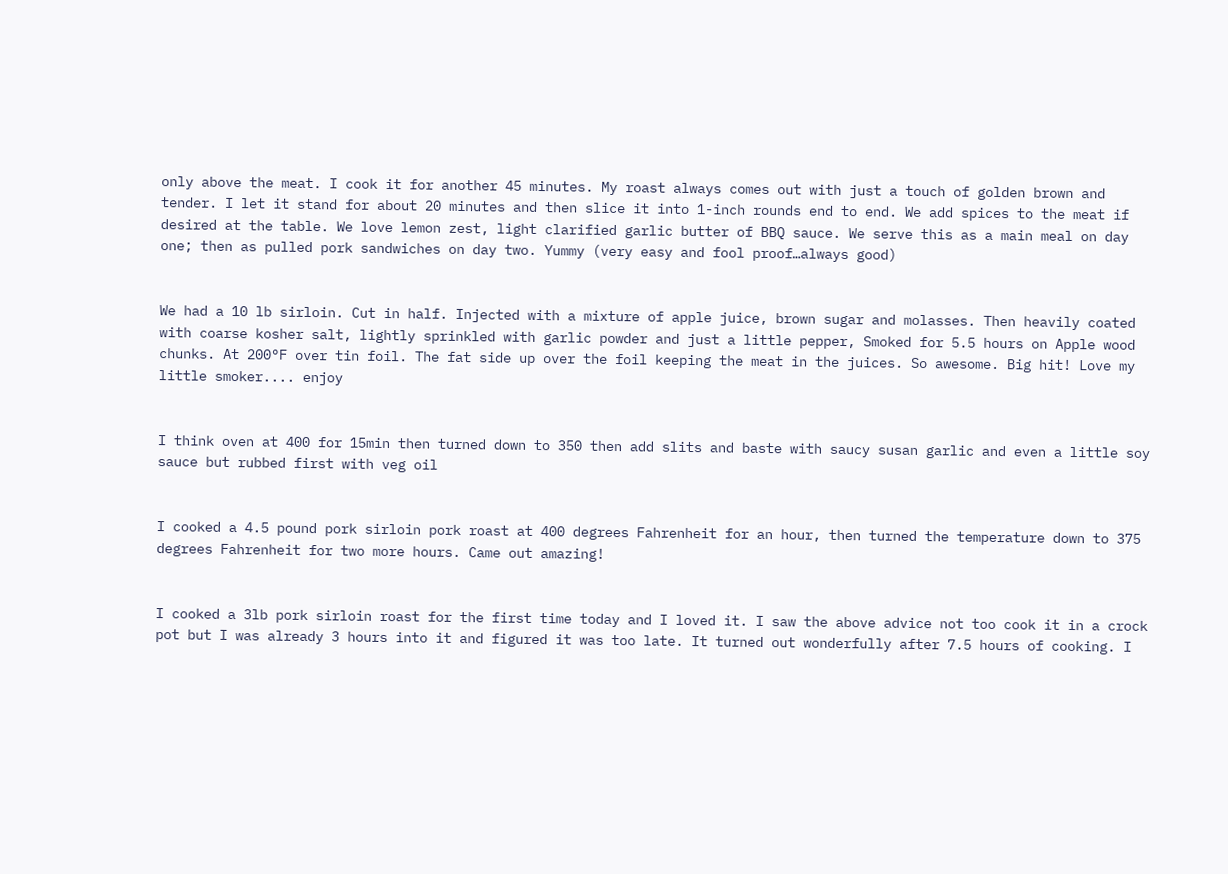only above the meat. I cook it for another 45 minutes. My roast always comes out with just a touch of golden brown and tender. I let it stand for about 20 minutes and then slice it into 1-inch rounds end to end. We add spices to the meat if desired at the table. We love lemon zest, light clarified garlic butter of BBQ sauce. We serve this as a main meal on day one; then as pulled pork sandwiches on day two. Yummy (very easy and fool proof…always good)


We had a 10 lb sirloin. Cut in half. Injected with a mixture of apple juice, brown sugar and molasses. Then heavily coated with coarse kosher salt, lightly sprinkled with garlic powder and just a little pepper, Smoked for 5.5 hours on Apple wood chunks. At 200°F over tin foil. The fat side up over the foil keeping the meat in the juices. So awesome. Big hit! Love my little smoker.... enjoy


I think oven at 400 for 15min then turned down to 350 then add slits and baste with saucy susan garlic and even a little soy sauce but rubbed first with veg oil


I cooked a 4.5 pound pork sirloin pork roast at 400 degrees Fahrenheit for an hour, then turned the temperature down to 375 degrees Fahrenheit for two more hours. Came out amazing!


I cooked a 3lb pork sirloin roast for the first time today and I loved it. I saw the above advice not too cook it in a crock pot but I was already 3 hours into it and figured it was too late. It turned out wonderfully after 7.5 hours of cooking. I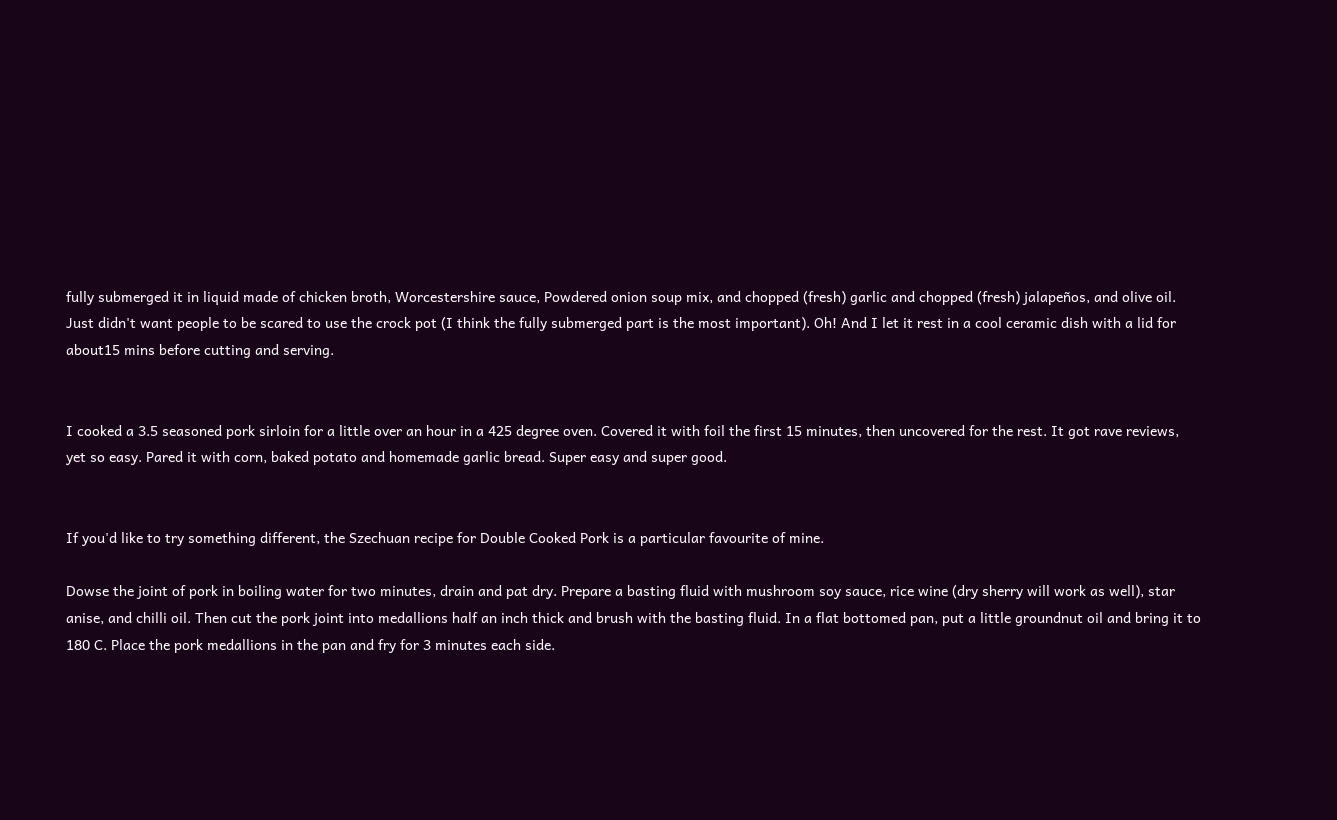fully submerged it in liquid made of chicken broth, Worcestershire sauce, Powdered onion soup mix, and chopped (fresh) garlic and chopped (fresh) jalapeños, and olive oil. Just didn't want people to be scared to use the crock pot (I think the fully submerged part is the most important). Oh! And I let it rest in a cool ceramic dish with a lid for about15 mins before cutting and serving.


I cooked a 3.5 seasoned pork sirloin for a little over an hour in a 425 degree oven. Covered it with foil the first 15 minutes, then uncovered for the rest. It got rave reviews, yet so easy. Pared it with corn, baked potato and homemade garlic bread. Super easy and super good.


If you'd like to try something different, the Szechuan recipe for Double Cooked Pork is a particular favourite of mine.

Dowse the joint of pork in boiling water for two minutes, drain and pat dry. Prepare a basting fluid with mushroom soy sauce, rice wine (dry sherry will work as well), star anise, and chilli oil. Then cut the pork joint into medallions half an inch thick and brush with the basting fluid. In a flat bottomed pan, put a little groundnut oil and bring it to 180 C. Place the pork medallions in the pan and fry for 3 minutes each side.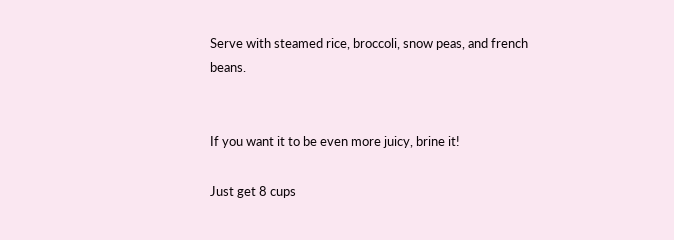Serve with steamed rice, broccoli, snow peas, and french beans.


If you want it to be even more juicy, brine it!

Just get 8 cups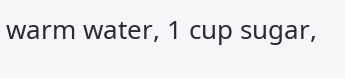warm water, 1 cup sugar,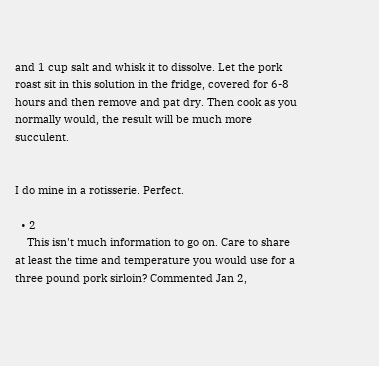and 1 cup salt and whisk it to dissolve. Let the pork roast sit in this solution in the fridge, covered for 6-8 hours and then remove and pat dry. Then cook as you normally would, the result will be much more succulent.


I do mine in a rotisserie. Perfect.

  • 2
    This isn't much information to go on. Care to share at least the time and temperature you would use for a three pound pork sirloin? Commented Jan 2,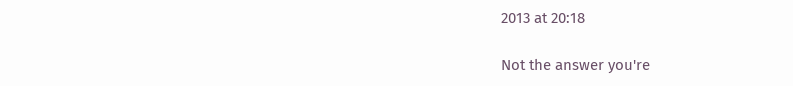2013 at 20:18

Not the answer you're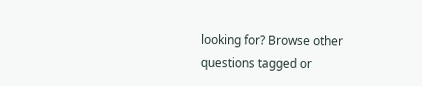looking for? Browse other questions tagged or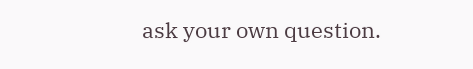ask your own question.